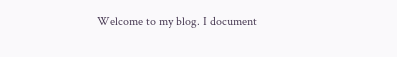Welcome to my blog. I document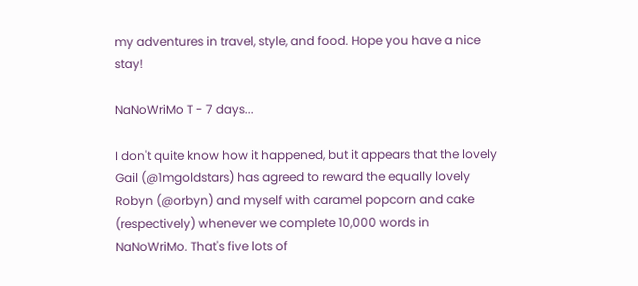my adventures in travel, style, and food. Hope you have a nice stay!

NaNoWriMo T - 7 days...

I don't quite know how it happened, but it appears that the lovely Gail (@1mgoldstars) has agreed to reward the equally lovely Robyn (@orbyn) and myself with caramel popcorn and cake (respectively) whenever we complete 10,000 words in NaNoWriMo. That's five lots of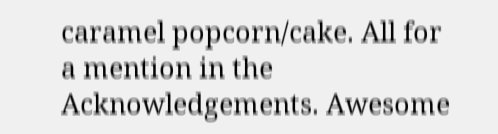caramel popcorn/cake. All for a mention in the Acknowledgements. Awesome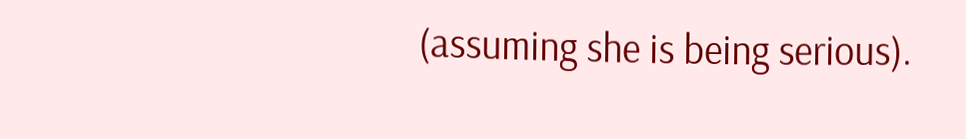(assuming she is being serious).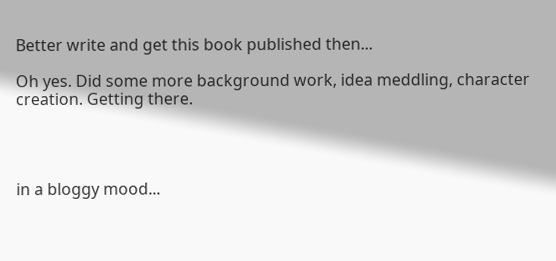Better write and get this book published then...

Oh yes. Did some more background work, idea meddling, character creation. Getting there.




in a bloggy mood...